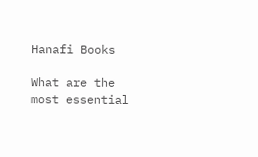Hanafi Books

What are the most essential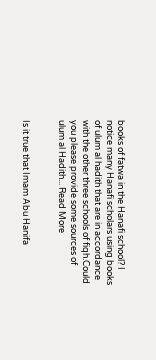books of fatwa in the Hanafi school? I notice many Hanafi scholars using books of ulum al hadith that are in accordance with the other three schools of fiqh.Could you please provide some sources of ulum al Hadith... Read More


Is it true that Imam Abu Hanifa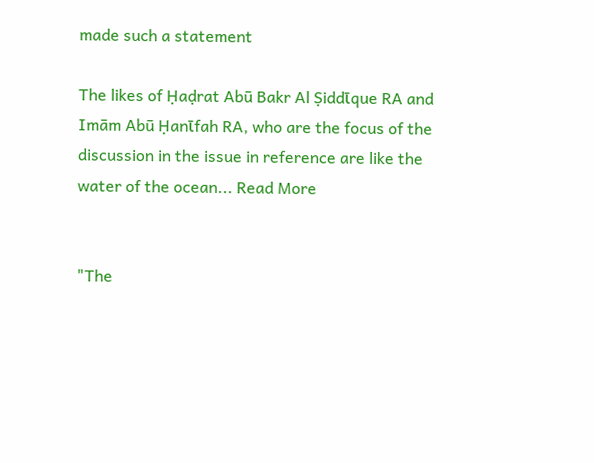made such a statement

The likes of Ḥaḍrat Abū Bakr Al Ṣiddῑque RA and Imām Abū Ḥanῑfah RA, who are the focus of the discussion in the issue in reference are like the water of the ocean... Read More


"The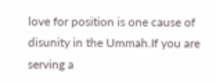love for position is one cause of disunity in the Ummah.If you are serving a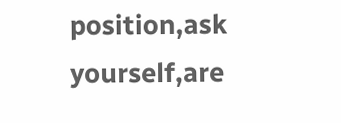position,ask yourself,are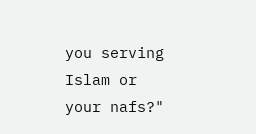you serving Islam or your nafs?"